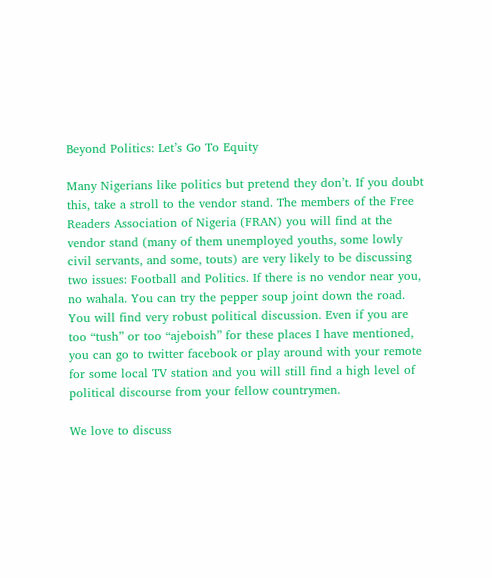Beyond Politics: Let’s Go To Equity

Many Nigerians like politics but pretend they don’t. If you doubt this, take a stroll to the vendor stand. The members of the Free Readers Association of Nigeria (FRAN) you will find at the vendor stand (many of them unemployed youths, some lowly civil servants, and some, touts) are very likely to be discussing two issues: Football and Politics. If there is no vendor near you, no wahala. You can try the pepper soup joint down the road. You will find very robust political discussion. Even if you are too “tush” or too “ajeboish” for these places I have mentioned, you can go to twitter facebook or play around with your remote for some local TV station and you will still find a high level of political discourse from your fellow countrymen.

We love to discuss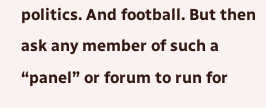politics. And football. But then ask any member of such a “panel” or forum to run for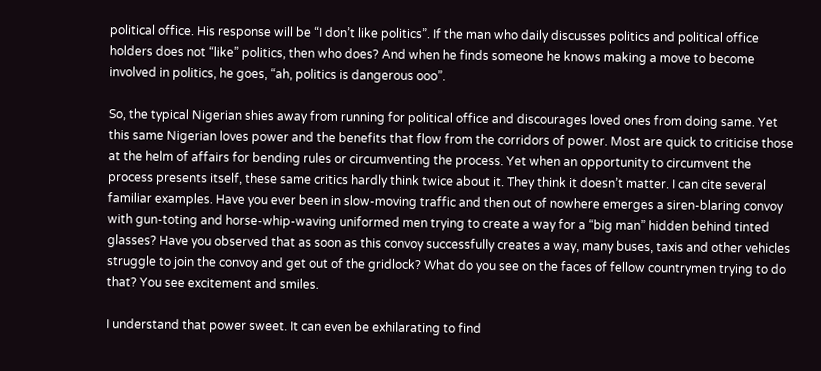political office. His response will be “I don’t like politics”. If the man who daily discusses politics and political office holders does not “like” politics, then who does? And when he finds someone he knows making a move to become involved in politics, he goes, “ah, politics is dangerous ooo”.

So, the typical Nigerian shies away from running for political office and discourages loved ones from doing same. Yet this same Nigerian loves power and the benefits that flow from the corridors of power. Most are quick to criticise those at the helm of affairs for bending rules or circumventing the process. Yet when an opportunity to circumvent the process presents itself, these same critics hardly think twice about it. They think it doesn’t matter. I can cite several familiar examples. Have you ever been in slow-moving traffic and then out of nowhere emerges a siren-blaring convoy with gun-toting and horse-whip-waving uniformed men trying to create a way for a “big man” hidden behind tinted glasses? Have you observed that as soon as this convoy successfully creates a way, many buses, taxis and other vehicles struggle to join the convoy and get out of the gridlock? What do you see on the faces of fellow countrymen trying to do that? You see excitement and smiles.

I understand that power sweet. It can even be exhilarating to find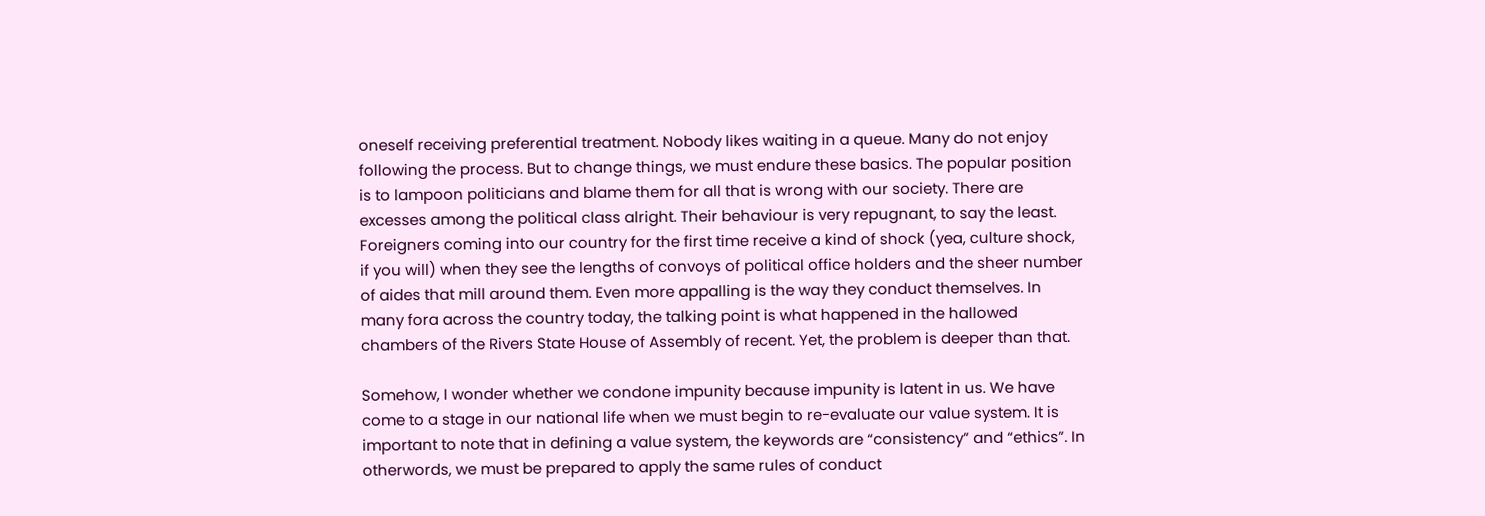oneself receiving preferential treatment. Nobody likes waiting in a queue. Many do not enjoy following the process. But to change things, we must endure these basics. The popular position is to lampoon politicians and blame them for all that is wrong with our society. There are excesses among the political class alright. Their behaviour is very repugnant, to say the least. Foreigners coming into our country for the first time receive a kind of shock (yea, culture shock, if you will) when they see the lengths of convoys of political office holders and the sheer number of aides that mill around them. Even more appalling is the way they conduct themselves. In many fora across the country today, the talking point is what happened in the hallowed chambers of the Rivers State House of Assembly of recent. Yet, the problem is deeper than that.

Somehow, I wonder whether we condone impunity because impunity is latent in us. We have come to a stage in our national life when we must begin to re-evaluate our value system. It is important to note that in defining a value system, the keywords are “consistency” and “ethics”. In otherwords, we must be prepared to apply the same rules of conduct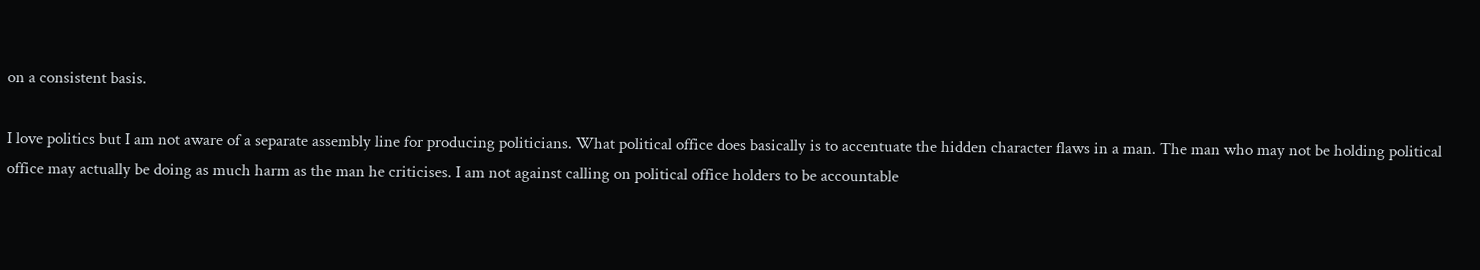on a consistent basis.

I love politics but I am not aware of a separate assembly line for producing politicians. What political office does basically is to accentuate the hidden character flaws in a man. The man who may not be holding political office may actually be doing as much harm as the man he criticises. I am not against calling on political office holders to be accountable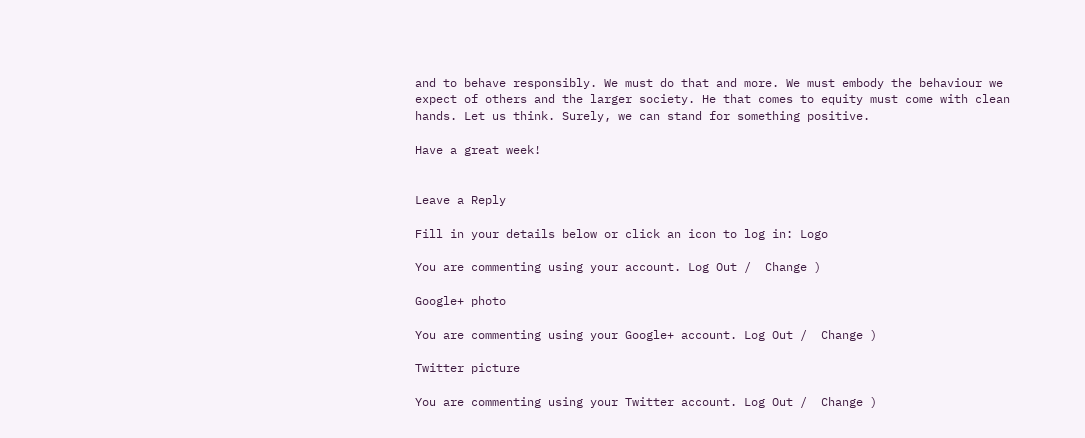and to behave responsibly. We must do that and more. We must embody the behaviour we expect of others and the larger society. He that comes to equity must come with clean hands. Let us think. Surely, we can stand for something positive.

Have a great week!


Leave a Reply

Fill in your details below or click an icon to log in: Logo

You are commenting using your account. Log Out /  Change )

Google+ photo

You are commenting using your Google+ account. Log Out /  Change )

Twitter picture

You are commenting using your Twitter account. Log Out /  Change )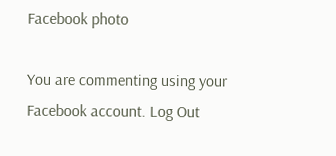Facebook photo

You are commenting using your Facebook account. Log Out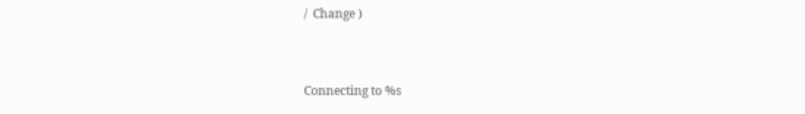/  Change )


Connecting to %s